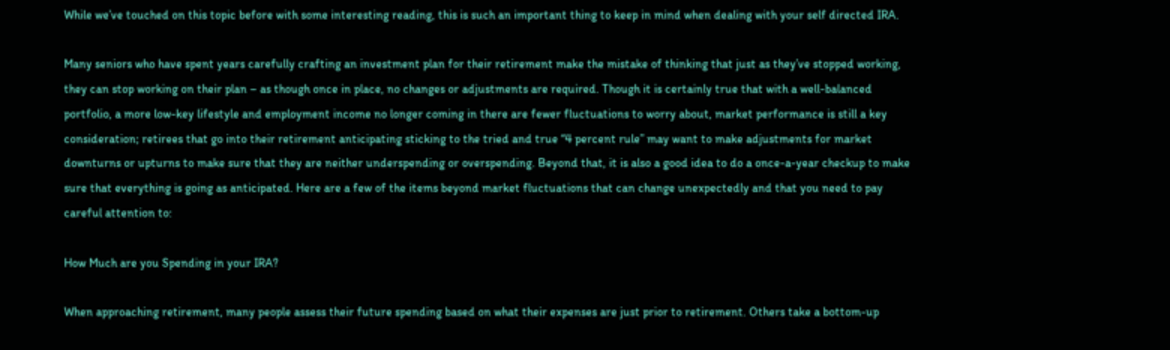While we’ve touched on this topic before with some interesting reading, this is such an important thing to keep in mind when dealing with your self directed IRA.

Many seniors who have spent years carefully crafting an investment plan for their retirement make the mistake of thinking that just as they’ve stopped working, they can stop working on their plan – as though once in place, no changes or adjustments are required. Though it is certainly true that with a well-balanced portfolio, a more low-key lifestyle and employment income no longer coming in there are fewer fluctuations to worry about, market performance is still a key consideration; retirees that go into their retirement anticipating sticking to the tried and true “4 percent rule” may want to make adjustments for market downturns or upturns to make sure that they are neither underspending or overspending. Beyond that, it is also a good idea to do a once-a-year checkup to make sure that everything is going as anticipated. Here are a few of the items beyond market fluctuations that can change unexpectedly and that you need to pay careful attention to:

How Much are you Spending in your IRA?

When approaching retirement, many people assess their future spending based on what their expenses are just prior to retirement. Others take a bottom-up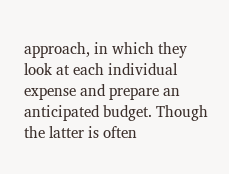approach, in which they look at each individual expense and prepare an anticipated budget. Though the latter is often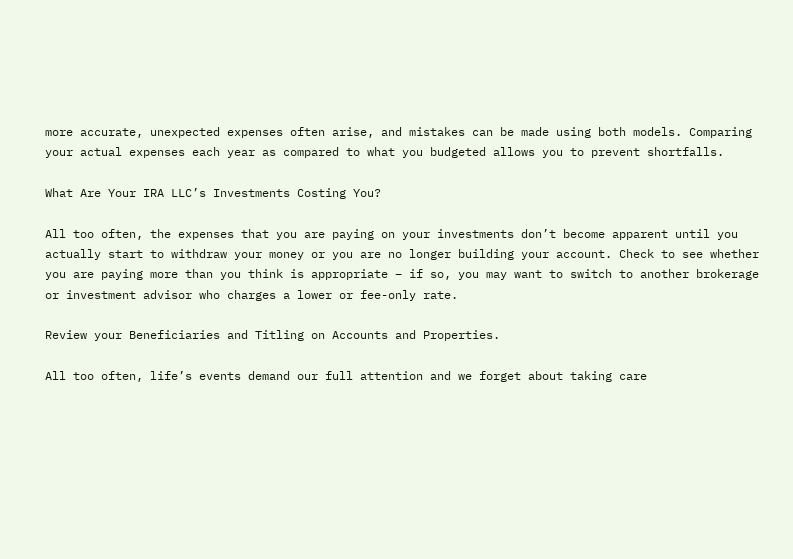more accurate, unexpected expenses often arise, and mistakes can be made using both models. Comparing your actual expenses each year as compared to what you budgeted allows you to prevent shortfalls.

What Are Your IRA LLC’s Investments Costing You?

All too often, the expenses that you are paying on your investments don’t become apparent until you actually start to withdraw your money or you are no longer building your account. Check to see whether you are paying more than you think is appropriate – if so, you may want to switch to another brokerage or investment advisor who charges a lower or fee-only rate.

Review your Beneficiaries and Titling on Accounts and Properties.

All too often, life’s events demand our full attention and we forget about taking care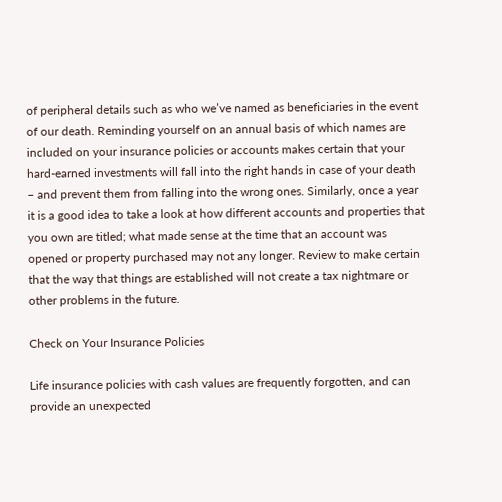of peripheral details such as who we’ve named as beneficiaries in the event of our death. Reminding yourself on an annual basis of which names are included on your insurance policies or accounts makes certain that your hard-earned investments will fall into the right hands in case of your death – and prevent them from falling into the wrong ones. Similarly, once a year it is a good idea to take a look at how different accounts and properties that you own are titled; what made sense at the time that an account was opened or property purchased may not any longer. Review to make certain that the way that things are established will not create a tax nightmare or other problems in the future.

Check on Your Insurance Policies

Life insurance policies with cash values are frequently forgotten, and can provide an unexpected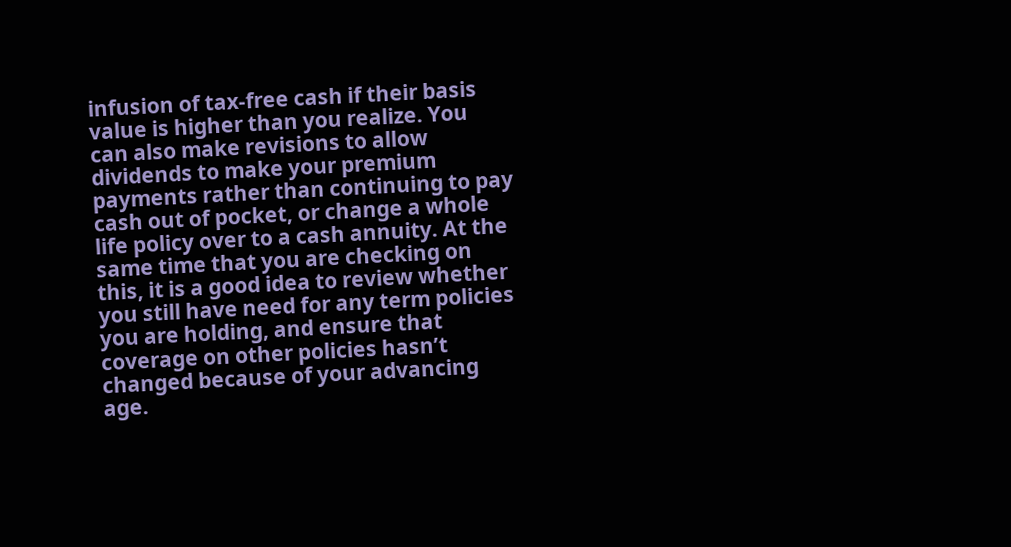infusion of tax-free cash if their basis value is higher than you realize. You can also make revisions to allow dividends to make your premium payments rather than continuing to pay cash out of pocket, or change a whole life policy over to a cash annuity. At the same time that you are checking on this, it is a good idea to review whether you still have need for any term policies you are holding, and ensure that coverage on other policies hasn’t changed because of your advancing age.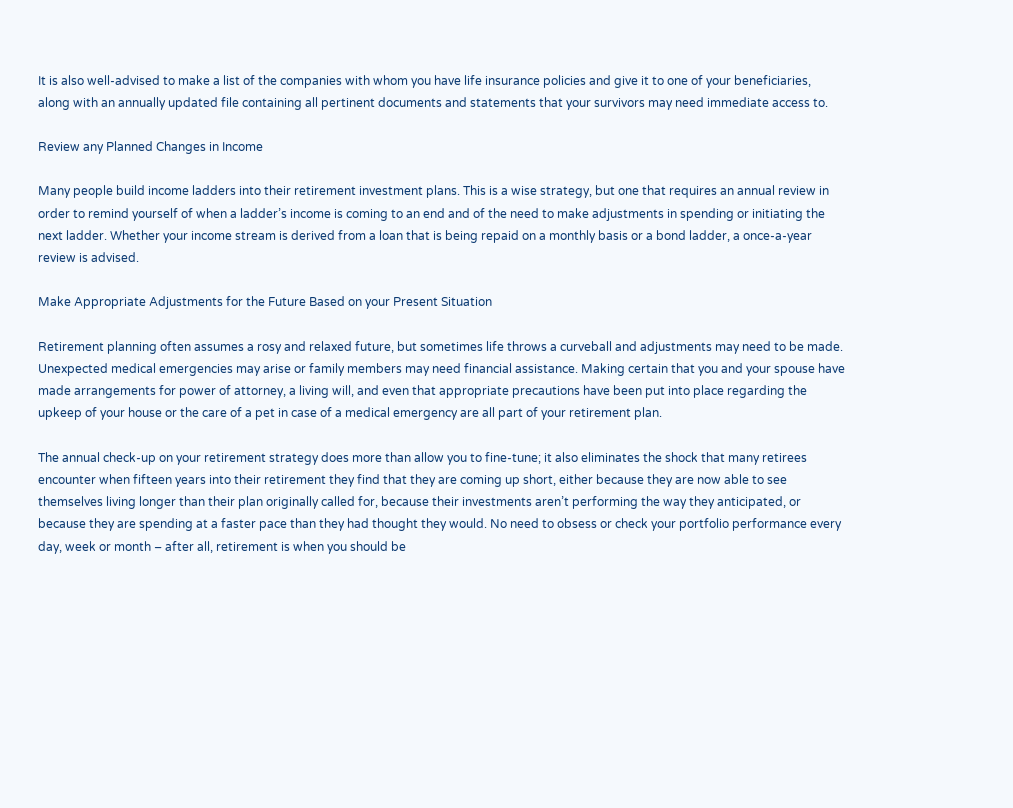It is also well-advised to make a list of the companies with whom you have life insurance policies and give it to one of your beneficiaries, along with an annually updated file containing all pertinent documents and statements that your survivors may need immediate access to.

Review any Planned Changes in Income

Many people build income ladders into their retirement investment plans. This is a wise strategy, but one that requires an annual review in order to remind yourself of when a ladder’s income is coming to an end and of the need to make adjustments in spending or initiating the next ladder. Whether your income stream is derived from a loan that is being repaid on a monthly basis or a bond ladder, a once-a-year review is advised.

Make Appropriate Adjustments for the Future Based on your Present Situation

Retirement planning often assumes a rosy and relaxed future, but sometimes life throws a curveball and adjustments may need to be made. Unexpected medical emergencies may arise or family members may need financial assistance. Making certain that you and your spouse have made arrangements for power of attorney, a living will, and even that appropriate precautions have been put into place regarding the upkeep of your house or the care of a pet in case of a medical emergency are all part of your retirement plan.

The annual check-up on your retirement strategy does more than allow you to fine-tune; it also eliminates the shock that many retirees encounter when fifteen years into their retirement they find that they are coming up short, either because they are now able to see themselves living longer than their plan originally called for, because their investments aren’t performing the way they anticipated, or because they are spending at a faster pace than they had thought they would. No need to obsess or check your portfolio performance every day, week or month – after all, retirement is when you should be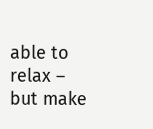able to relax – but make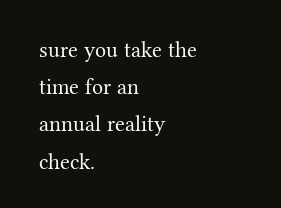sure you take the time for an annual reality check.